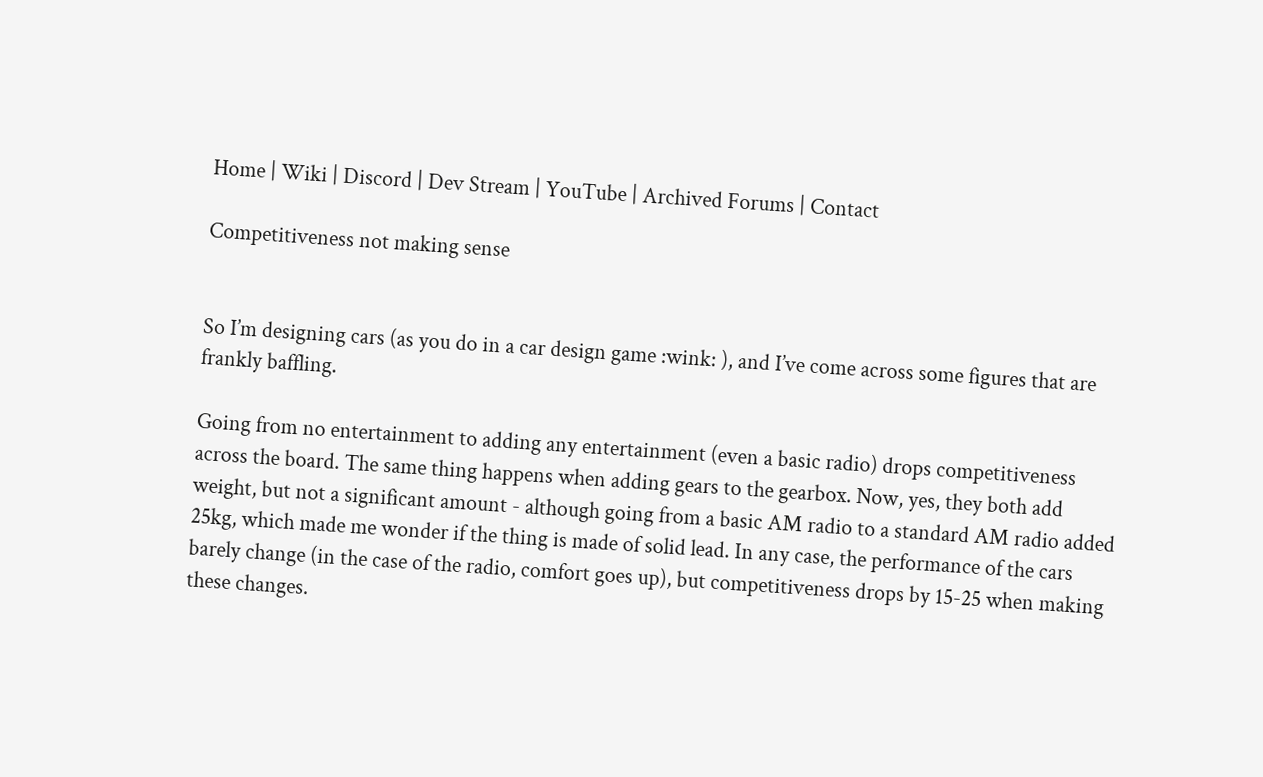Home | Wiki | Discord | Dev Stream | YouTube | Archived Forums | Contact

Competitiveness not making sense


So I’m designing cars (as you do in a car design game :wink: ), and I’ve come across some figures that are frankly baffling.

Going from no entertainment to adding any entertainment (even a basic radio) drops competitiveness across the board. The same thing happens when adding gears to the gearbox. Now, yes, they both add weight, but not a significant amount - although going from a basic AM radio to a standard AM radio added 25kg, which made me wonder if the thing is made of solid lead. In any case, the performance of the cars barely change (in the case of the radio, comfort goes up), but competitiveness drops by 15-25 when making these changes.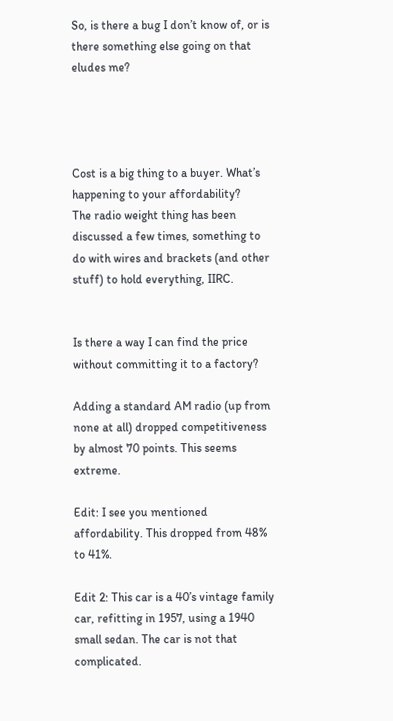So, is there a bug I don’t know of, or is there something else going on that eludes me?




Cost is a big thing to a buyer. What’s happening to your affordability?
The radio weight thing has been discussed a few times, something to do with wires and brackets (and other stuff) to hold everything, IIRC.


Is there a way I can find the price without committing it to a factory?

Adding a standard AM radio (up from none at all) dropped competitiveness by almost 70 points. This seems extreme.

Edit: I see you mentioned affordability. This dropped from 48% to 41%.

Edit 2: This car is a 40’s vintage family car, refitting in 1957, using a 1940 small sedan. The car is not that complicated.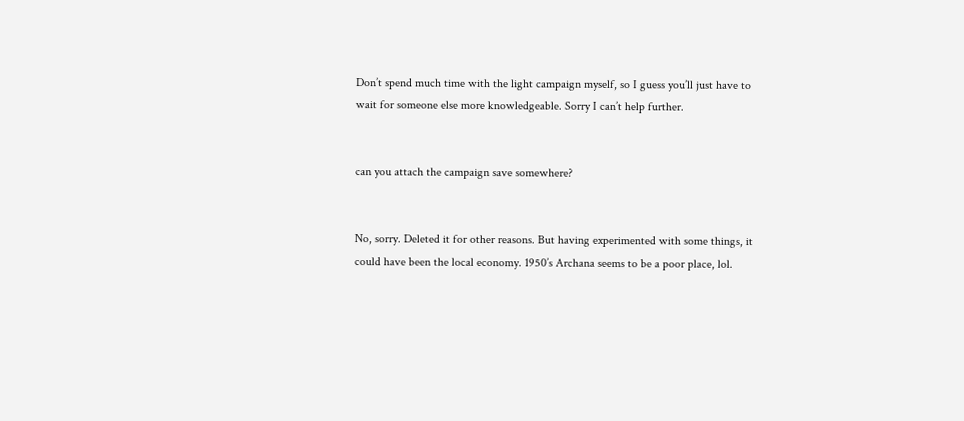Don’t spend much time with the light campaign myself, so I guess you’ll just have to wait for someone else more knowledgeable. Sorry I can’t help further.


can you attach the campaign save somewhere?


No, sorry. Deleted it for other reasons. But having experimented with some things, it could have been the local economy. 1950’s Archana seems to be a poor place, lol.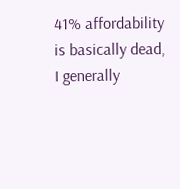41% affordability is basically dead, I generally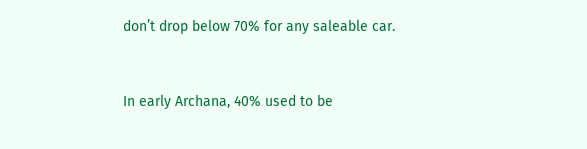don’t drop below 70% for any saleable car.


In early Archana, 40% used to be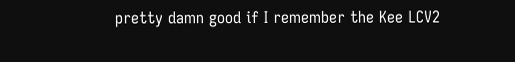pretty damn good if I remember the Kee LCV2